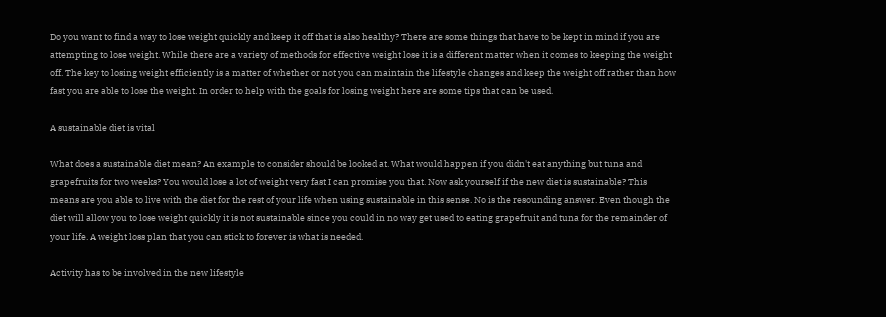Do you want to find a way to lose weight quickly and keep it off that is also healthy? There are some things that have to be kept in mind if you are attempting to lose weight. While there are a variety of methods for effective weight lose it is a different matter when it comes to keeping the weight off. The key to losing weight efficiently is a matter of whether or not you can maintain the lifestyle changes and keep the weight off rather than how fast you are able to lose the weight. In order to help with the goals for losing weight here are some tips that can be used.

A sustainable diet is vital

What does a sustainable diet mean? An example to consider should be looked at. What would happen if you didn't eat anything but tuna and grapefruits for two weeks? You would lose a lot of weight very fast I can promise you that. Now ask yourself if the new diet is sustainable? This means are you able to live with the diet for the rest of your life when using sustainable in this sense. No is the resounding answer. Even though the diet will allow you to lose weight quickly it is not sustainable since you could in no way get used to eating grapefruit and tuna for the remainder of your life. A weight loss plan that you can stick to forever is what is needed.

Activity has to be involved in the new lifestyle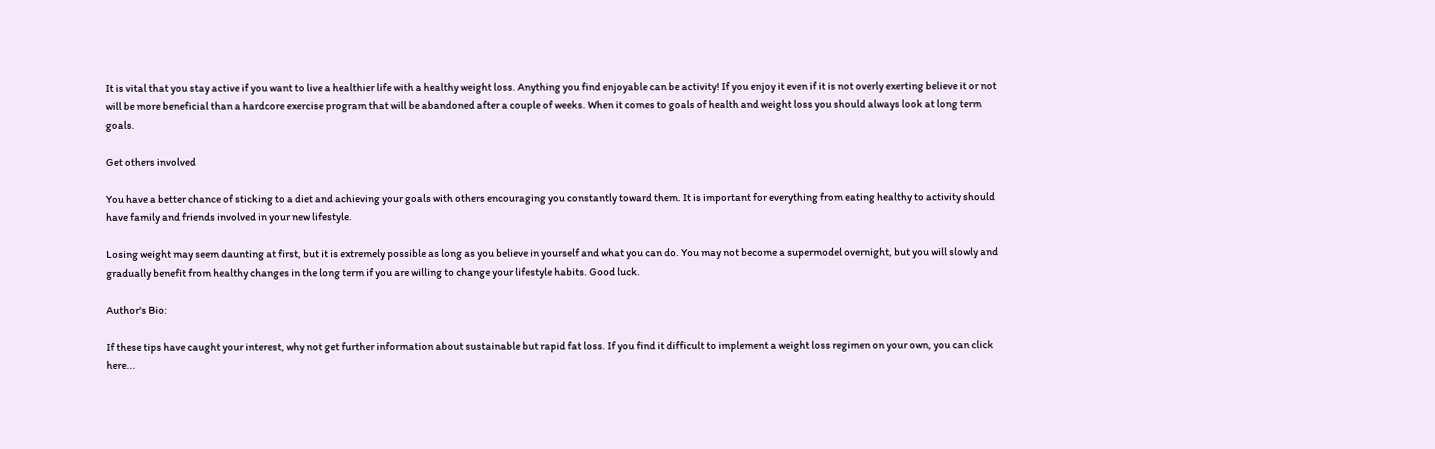It is vital that you stay active if you want to live a healthier life with a healthy weight loss. Anything you find enjoyable can be activity! If you enjoy it even if it is not overly exerting believe it or not will be more beneficial than a hardcore exercise program that will be abandoned after a couple of weeks. When it comes to goals of health and weight loss you should always look at long term goals.

Get others involved

You have a better chance of sticking to a diet and achieving your goals with others encouraging you constantly toward them. It is important for everything from eating healthy to activity should have family and friends involved in your new lifestyle.

Losing weight may seem daunting at first, but it is extremely possible as long as you believe in yourself and what you can do. You may not become a supermodel overnight, but you will slowly and gradually benefit from healthy changes in the long term if you are willing to change your lifestyle habits. Good luck.

Author's Bio:

If these tips have caught your interest, why not get further information about sustainable but rapid fat loss. If you find it difficult to implement a weight loss regimen on your own, you can click here...